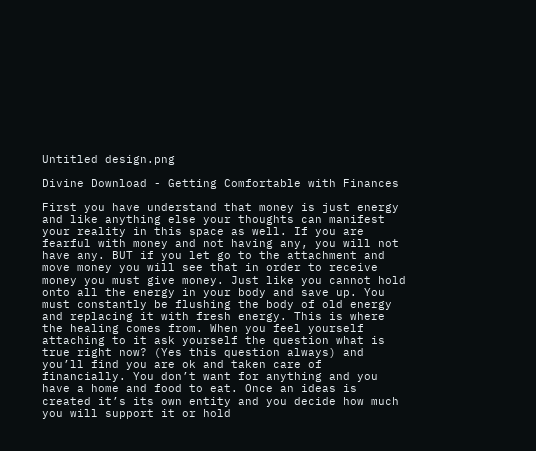Untitled design.png

Divine Download - Getting Comfortable with Finances

First you have understand that money is just energy and like anything else your thoughts can manifest your reality in this space as well. If you are fearful with money and not having any, you will not have any. BUT if you let go to the attachment and move money you will see that in order to receive money you must give money. Just like you cannot hold onto all the energy in your body and save up. You must constantly be flushing the body of old energy and replacing it with fresh energy. This is where the healing comes from. When you feel yourself attaching to it ask yourself the question what is true right now? (Yes this question always) and you’ll find you are ok and taken care of financially. You don’t want for anything and you have a home and food to eat. Once an ideas is created it’s its own entity and you decide how much you will support it or hold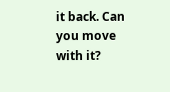it back. Can you move with it?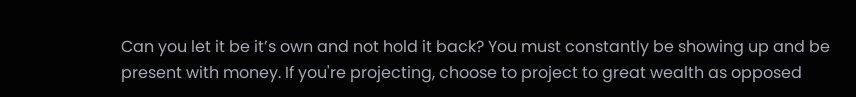Can you let it be it’s own and not hold it back? You must constantly be showing up and be present with money. If you're projecting, choose to project to great wealth as opposed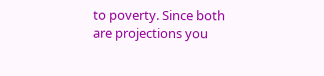to poverty. Since both are projections you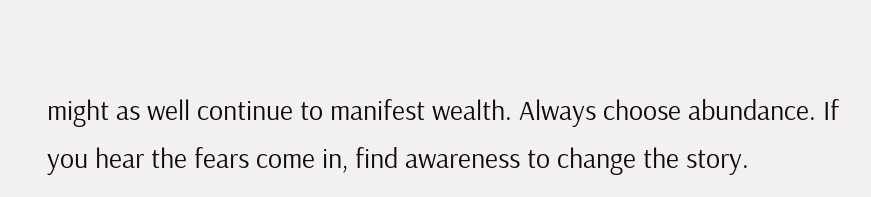might as well continue to manifest wealth. Always choose abundance. If you hear the fears come in, find awareness to change the story.